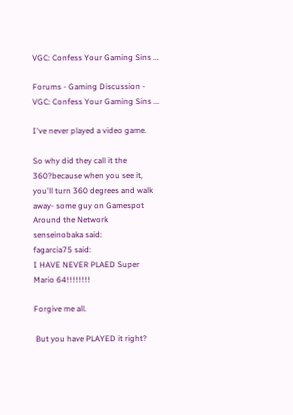VGC: Confess Your Gaming Sins ...

Forums - Gaming Discussion - VGC: Confess Your Gaming Sins ...

I've never played a video game.

So why did they call it the 360?because when you see it, you'll turn 360 degrees and walk away- some guy on Gamespot
Around the Network
senseinobaka said:
fagarcia75 said:
I HAVE NEVER PLAED Super Mario 64!!!!!!!!

Forgive me all.

 But you have PLAYED it right?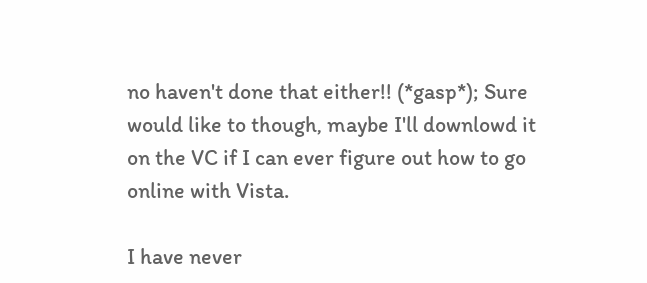no haven't done that either!! (*gasp*); Sure would like to though, maybe I'll downlowd it on the VC if I can ever figure out how to go online with Vista.

I have never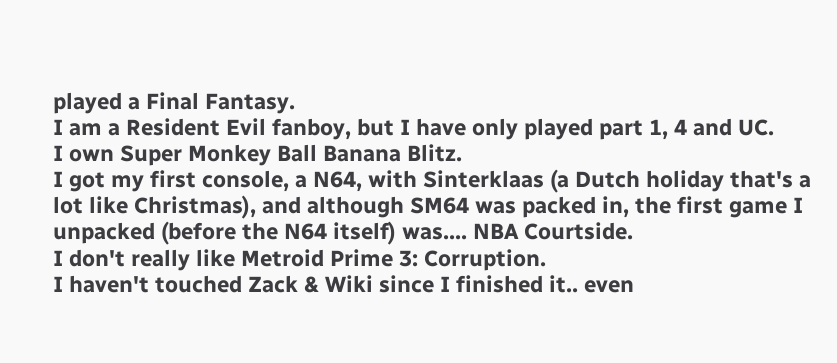played a Final Fantasy.
I am a Resident Evil fanboy, but I have only played part 1, 4 and UC.
I own Super Monkey Ball Banana Blitz.
I got my first console, a N64, with Sinterklaas (a Dutch holiday that's a lot like Christmas), and although SM64 was packed in, the first game I unpacked (before the N64 itself) was.... NBA Courtside.
I don't really like Metroid Prime 3: Corruption.
I haven't touched Zack & Wiki since I finished it.. even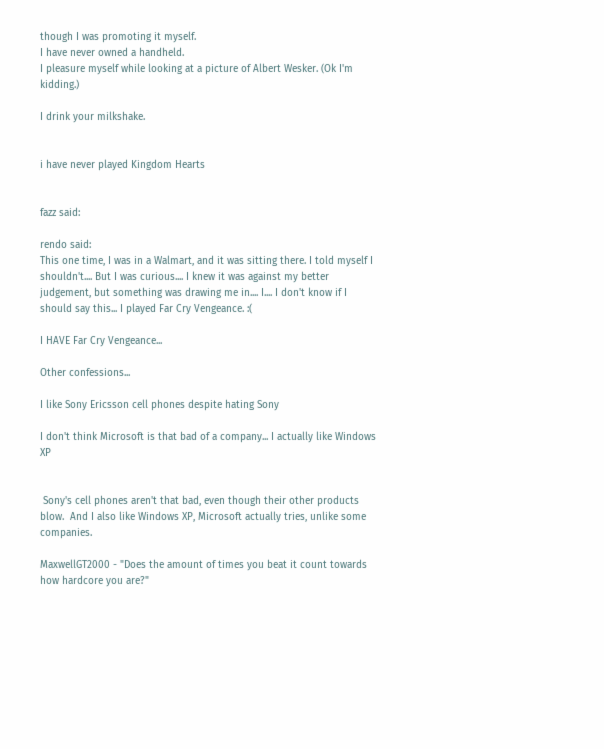though I was promoting it myself.
I have never owned a handheld.
I pleasure myself while looking at a picture of Albert Wesker. (Ok I'm kidding.)

I drink your milkshake.


i have never played Kingdom Hearts


fazz said:

rendo said:
This one time, I was in a Walmart, and it was sitting there. I told myself I shouldn't.... But I was curious.... I knew it was against my better judgement, but something was drawing me in.... I.... I don't know if I should say this... I played Far Cry Vengeance. :(

I HAVE Far Cry Vengeance...

Other confessions...

I like Sony Ericsson cell phones despite hating Sony

I don't think Microsoft is that bad of a company... I actually like Windows XP


 Sony's cell phones aren't that bad, even though their other products blow.  And I also like Windows XP, Microsoft actually tries, unlike some companies.

MaxwellGT2000 - "Does the amount of times you beat it count towards how hardcore you are?"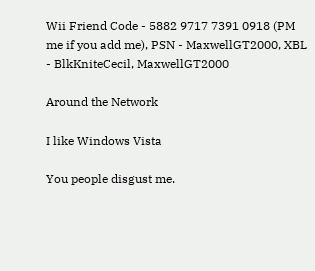Wii Friend Code - 5882 9717 7391 0918 (PM me if you add me), PSN - MaxwellGT2000, XBL - BlkKniteCecil, MaxwellGT2000

Around the Network

I like Windows Vista

You people disgust me.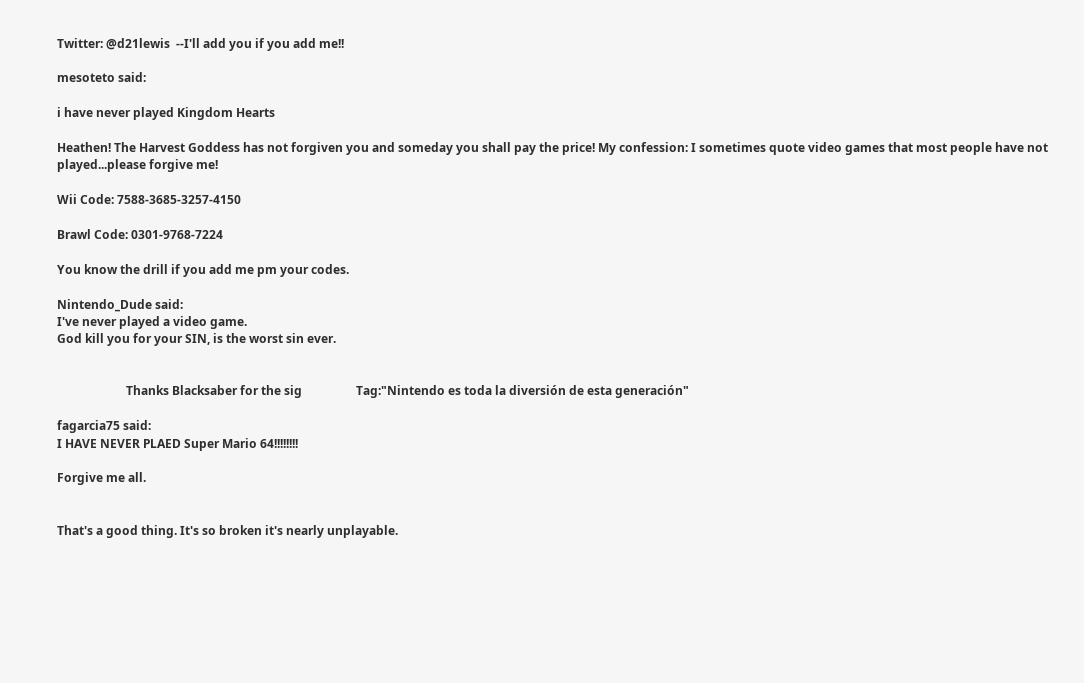Twitter: @d21lewis  --I'll add you if you add me!!

mesoteto said:

i have never played Kingdom Hearts

Heathen! The Harvest Goddess has not forgiven you and someday you shall pay the price! My confession: I sometimes quote video games that most people have not played...please forgive me!

Wii Code: 7588-3685-3257-4150

Brawl Code: 0301-9768-7224

You know the drill if you add me pm your codes.

Nintendo_Dude said:
I've never played a video game.
God kill you for your SIN, is the worst sin ever.


                       Thanks Blacksaber for the sig                  Tag:"Nintendo es toda la diversión de esta generación"

fagarcia75 said:
I HAVE NEVER PLAED Super Mario 64!!!!!!!!

Forgive me all.


That's a good thing. It's so broken it's nearly unplayable.